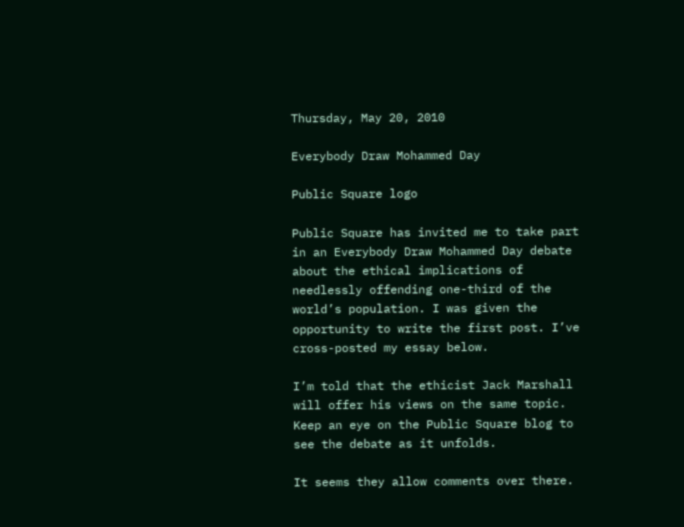Thursday, May 20, 2010

Everybody Draw Mohammed Day

Public Square logo

Public Square has invited me to take part in an Everybody Draw Mohammed Day debate about the ethical implications of needlessly offending one-third of the world’s population. I was given the opportunity to write the first post. I’ve cross-posted my essay below.

I’m told that the ethicist Jack Marshall will offer his views on the same topic. Keep an eye on the Public Square blog to see the debate as it unfolds.

It seems they allow comments over there.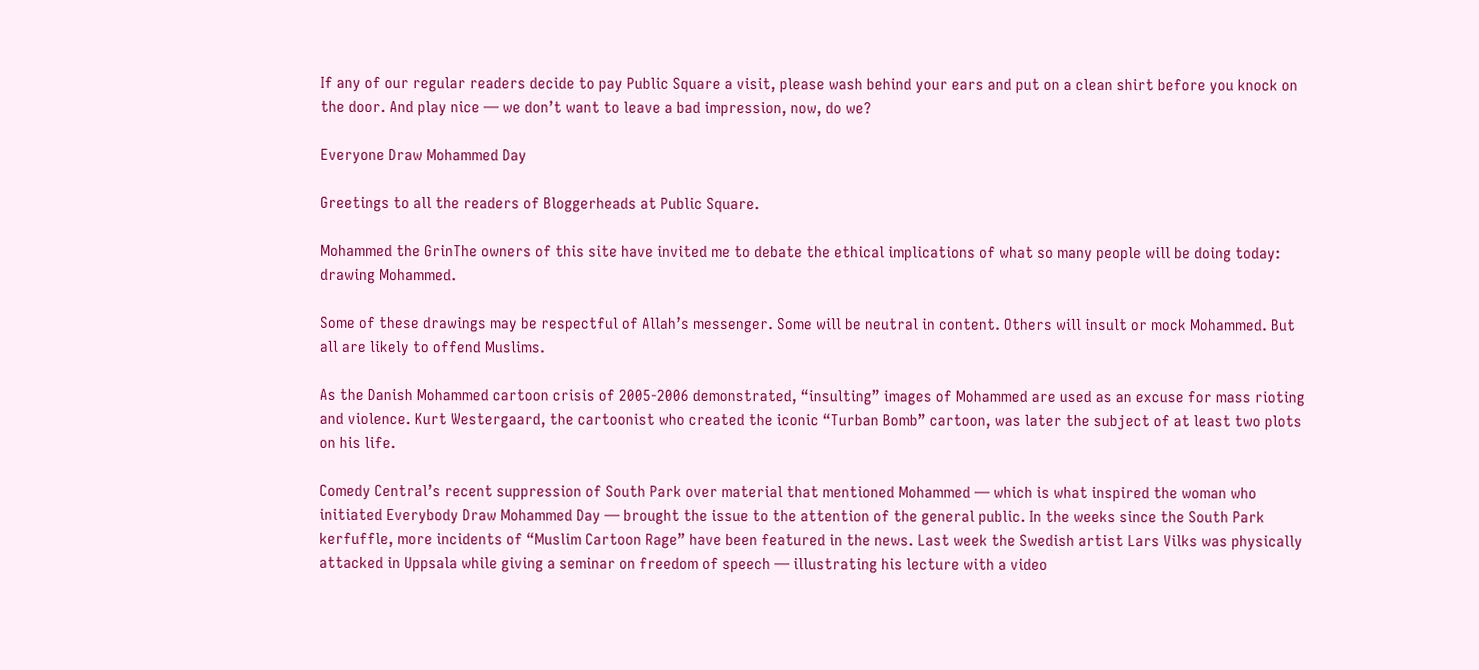If any of our regular readers decide to pay Public Square a visit, please wash behind your ears and put on a clean shirt before you knock on the door. And play nice — we don’t want to leave a bad impression, now, do we?

Everyone Draw Mohammed Day

Greetings to all the readers of Bloggerheads at Public Square.

Mohammed the GrinThe owners of this site have invited me to debate the ethical implications of what so many people will be doing today: drawing Mohammed.

Some of these drawings may be respectful of Allah’s messenger. Some will be neutral in content. Others will insult or mock Mohammed. But all are likely to offend Muslims.

As the Danish Mohammed cartoon crisis of 2005-2006 demonstrated, “insulting” images of Mohammed are used as an excuse for mass rioting and violence. Kurt Westergaard, the cartoonist who created the iconic “Turban Bomb” cartoon, was later the subject of at least two plots on his life.

Comedy Central’s recent suppression of South Park over material that mentioned Mohammed — which is what inspired the woman who initiated Everybody Draw Mohammed Day — brought the issue to the attention of the general public. In the weeks since the South Park kerfuffle, more incidents of “Muslim Cartoon Rage” have been featured in the news. Last week the Swedish artist Lars Vilks was physically attacked in Uppsala while giving a seminar on freedom of speech — illustrating his lecture with a video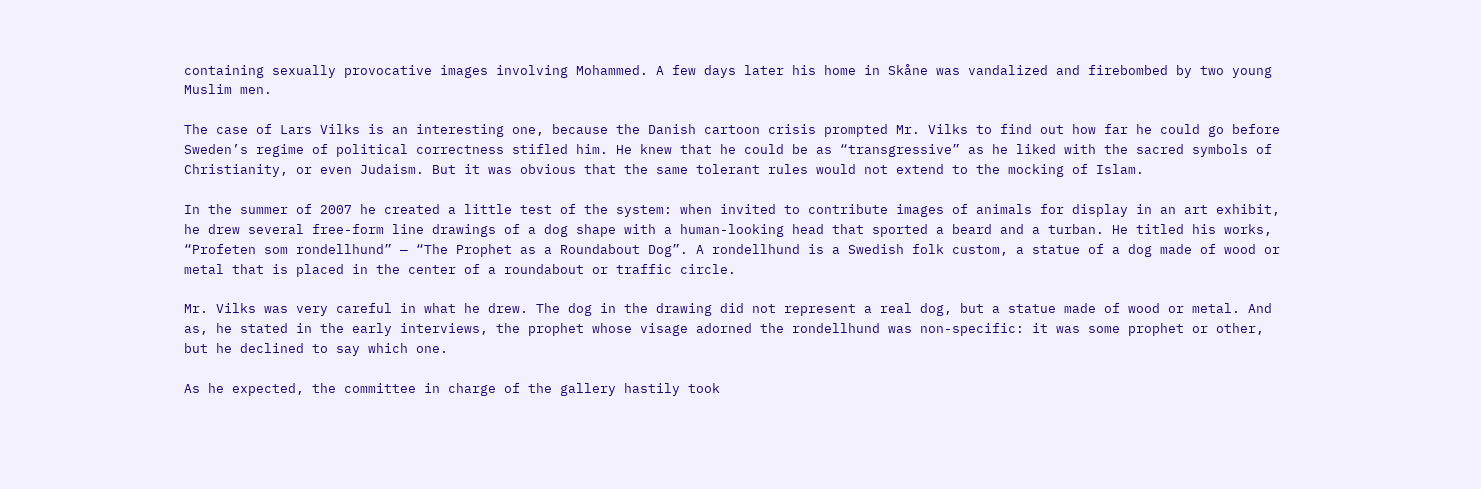containing sexually provocative images involving Mohammed. A few days later his home in Skåne was vandalized and firebombed by two young Muslim men.

The case of Lars Vilks is an interesting one, because the Danish cartoon crisis prompted Mr. Vilks to find out how far he could go before Sweden’s regime of political correctness stifled him. He knew that he could be as “transgressive” as he liked with the sacred symbols of Christianity, or even Judaism. But it was obvious that the same tolerant rules would not extend to the mocking of Islam.

In the summer of 2007 he created a little test of the system: when invited to contribute images of animals for display in an art exhibit, he drew several free-form line drawings of a dog shape with a human-looking head that sported a beard and a turban. He titled his works, “Profeten som rondellhund” — “The Prophet as a Roundabout Dog”. A rondellhund is a Swedish folk custom, a statue of a dog made of wood or metal that is placed in the center of a roundabout or traffic circle.

Mr. Vilks was very careful in what he drew. The dog in the drawing did not represent a real dog, but a statue made of wood or metal. And as, he stated in the early interviews, the prophet whose visage adorned the rondellhund was non-specific: it was some prophet or other, but he declined to say which one.

As he expected, the committee in charge of the gallery hastily took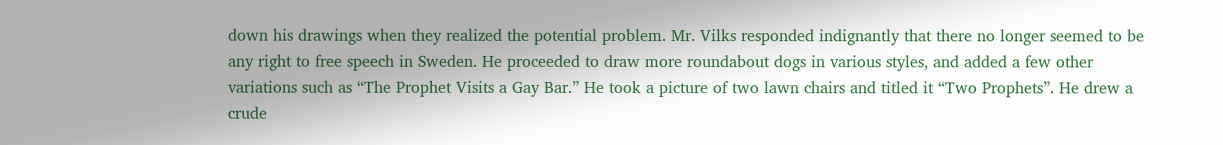down his drawings when they realized the potential problem. Mr. Vilks responded indignantly that there no longer seemed to be any right to free speech in Sweden. He proceeded to draw more roundabout dogs in various styles, and added a few other variations such as “The Prophet Visits a Gay Bar.” He took a picture of two lawn chairs and titled it “Two Prophets”. He drew a crude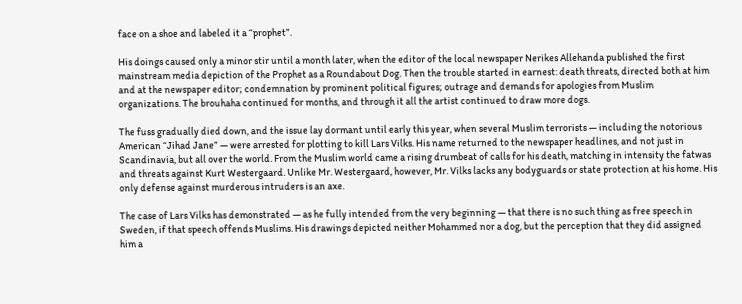face on a shoe and labeled it a “prophet”.

His doings caused only a minor stir until a month later, when the editor of the local newspaper Nerikes Allehanda published the first mainstream media depiction of the Prophet as a Roundabout Dog. Then the trouble started in earnest: death threats, directed both at him and at the newspaper editor; condemnation by prominent political figures; outrage and demands for apologies from Muslim organizations. The brouhaha continued for months, and through it all the artist continued to draw more dogs.

The fuss gradually died down, and the issue lay dormant until early this year, when several Muslim terrorists — including the notorious American “Jihad Jane” — were arrested for plotting to kill Lars Vilks. His name returned to the newspaper headlines, and not just in Scandinavia, but all over the world. From the Muslim world came a rising drumbeat of calls for his death, matching in intensity the fatwas and threats against Kurt Westergaard. Unlike Mr. Westergaard, however, Mr. Vilks lacks any bodyguards or state protection at his home. His only defense against murderous intruders is an axe.

The case of Lars Vilks has demonstrated — as he fully intended from the very beginning — that there is no such thing as free speech in Sweden, if that speech offends Muslims. His drawings depicted neither Mohammed nor a dog, but the perception that they did assigned him a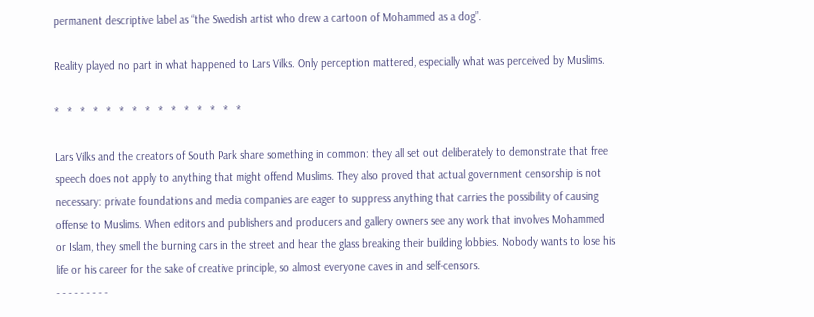permanent descriptive label as “the Swedish artist who drew a cartoon of Mohammed as a dog”.

Reality played no part in what happened to Lars Vilks. Only perception mattered, especially what was perceived by Muslims.

*   *   *   *   *   *   *   *   *   *   *   *   *   *   *

Lars Vilks and the creators of South Park share something in common: they all set out deliberately to demonstrate that free speech does not apply to anything that might offend Muslims. They also proved that actual government censorship is not necessary: private foundations and media companies are eager to suppress anything that carries the possibility of causing offense to Muslims. When editors and publishers and producers and gallery owners see any work that involves Mohammed or Islam, they smell the burning cars in the street and hear the glass breaking their building lobbies. Nobody wants to lose his life or his career for the sake of creative principle, so almost everyone caves in and self-censors.
- - - - - - - - -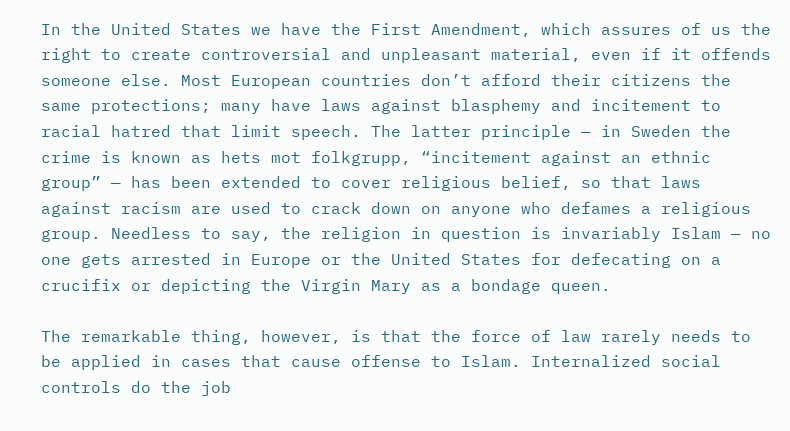In the United States we have the First Amendment, which assures of us the right to create controversial and unpleasant material, even if it offends someone else. Most European countries don’t afford their citizens the same protections; many have laws against blasphemy and incitement to racial hatred that limit speech. The latter principle — in Sweden the crime is known as hets mot folkgrupp, “incitement against an ethnic group” — has been extended to cover religious belief, so that laws against racism are used to crack down on anyone who defames a religious group. Needless to say, the religion in question is invariably Islam — no one gets arrested in Europe or the United States for defecating on a crucifix or depicting the Virgin Mary as a bondage queen.

The remarkable thing, however, is that the force of law rarely needs to be applied in cases that cause offense to Islam. Internalized social controls do the job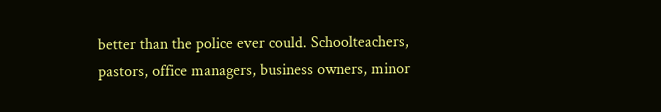better than the police ever could. Schoolteachers, pastors, office managers, business owners, minor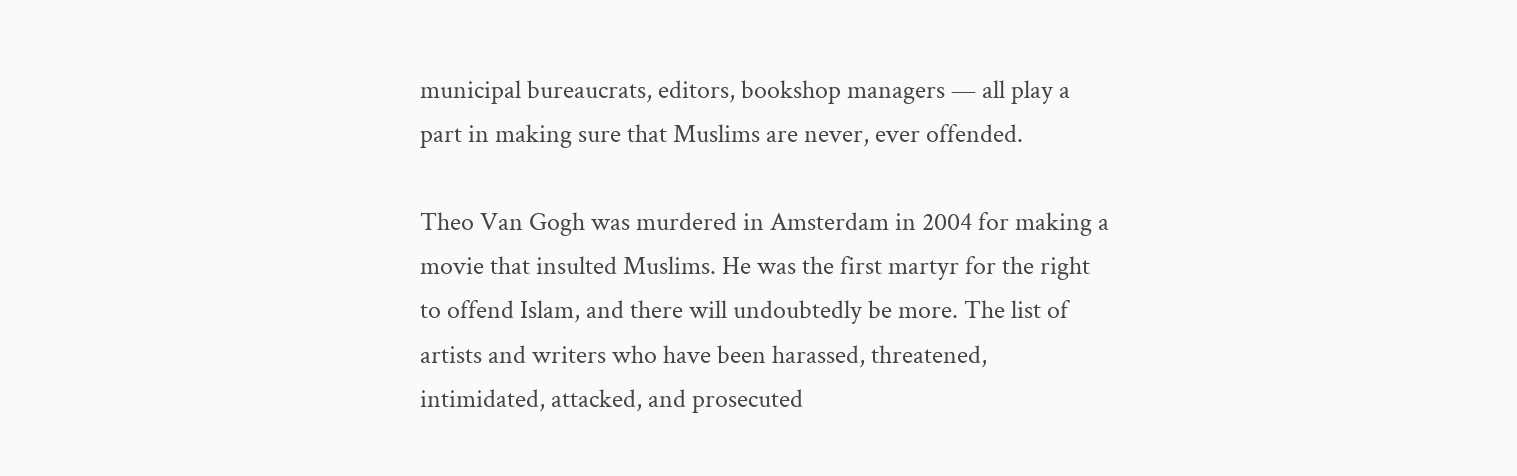municipal bureaucrats, editors, bookshop managers — all play a part in making sure that Muslims are never, ever offended.

Theo Van Gogh was murdered in Amsterdam in 2004 for making a movie that insulted Muslims. He was the first martyr for the right to offend Islam, and there will undoubtedly be more. The list of artists and writers who have been harassed, threatened, intimidated, attacked, and prosecuted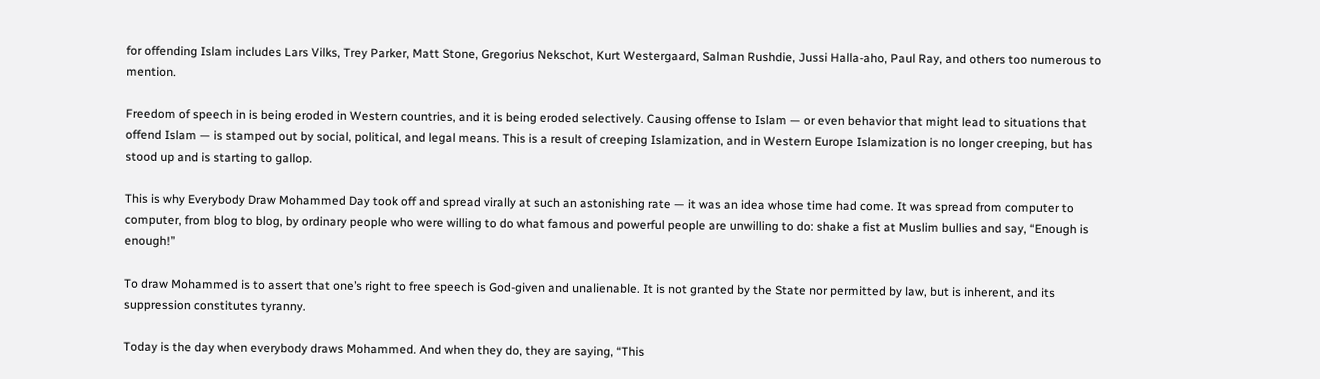for offending Islam includes Lars Vilks, Trey Parker, Matt Stone, Gregorius Nekschot, Kurt Westergaard, Salman Rushdie, Jussi Halla-aho, Paul Ray, and others too numerous to mention.

Freedom of speech in is being eroded in Western countries, and it is being eroded selectively. Causing offense to Islam — or even behavior that might lead to situations that offend Islam — is stamped out by social, political, and legal means. This is a result of creeping Islamization, and in Western Europe Islamization is no longer creeping, but has stood up and is starting to gallop.

This is why Everybody Draw Mohammed Day took off and spread virally at such an astonishing rate — it was an idea whose time had come. It was spread from computer to computer, from blog to blog, by ordinary people who were willing to do what famous and powerful people are unwilling to do: shake a fist at Muslim bullies and say, “Enough is enough!”

To draw Mohammed is to assert that one’s right to free speech is God-given and unalienable. It is not granted by the State nor permitted by law, but is inherent, and its suppression constitutes tyranny.

Today is the day when everybody draws Mohammed. And when they do, they are saying, “This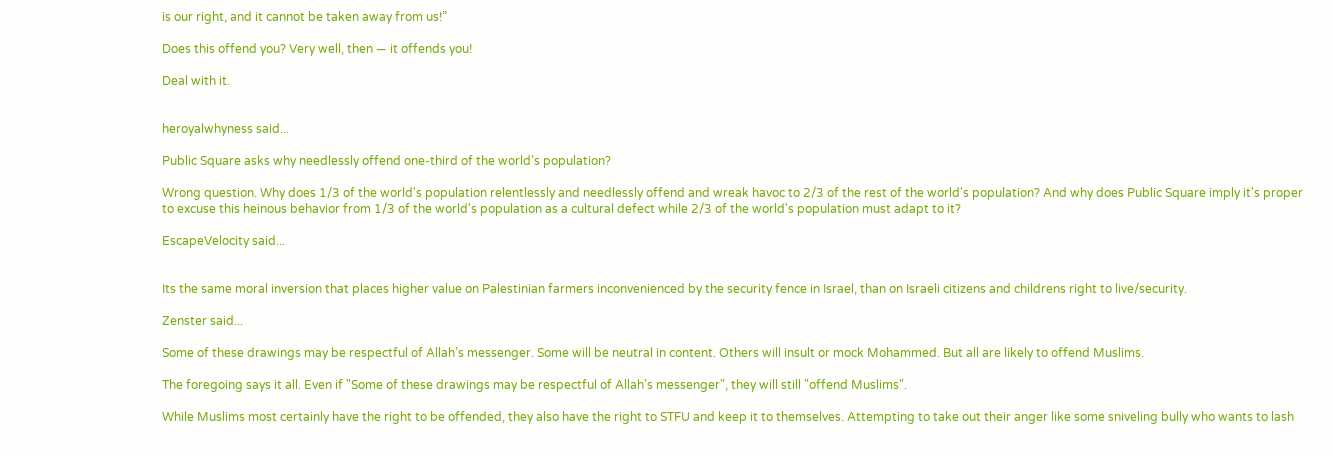is our right, and it cannot be taken away from us!”

Does this offend you? Very well, then — it offends you!

Deal with it.


heroyalwhyness said...

Public Square asks why needlessly offend one-third of the world’s population?

Wrong question. Why does 1/3 of the world's population relentlessly and needlessly offend and wreak havoc to 2/3 of the rest of the world's population? And why does Public Square imply it's proper to excuse this heinous behavior from 1/3 of the world's population as a cultural defect while 2/3 of the world's population must adapt to it?

EscapeVelocity said...


Its the same moral inversion that places higher value on Palestinian farmers inconvenienced by the security fence in Israel, than on Israeli citizens and childrens right to live/security.

Zenster said...

Some of these drawings may be respectful of Allah’s messenger. Some will be neutral in content. Others will insult or mock Mohammed. But all are likely to offend Muslims.

The foregoing says it all. Even if "Some of these drawings may be respectful of Allah’s messenger", they will still "offend Muslims".

While Muslims most certainly have the right to be offended, they also have the right to STFU and keep it to themselves. Attempting to take out their anger like some sniveling bully who wants to lash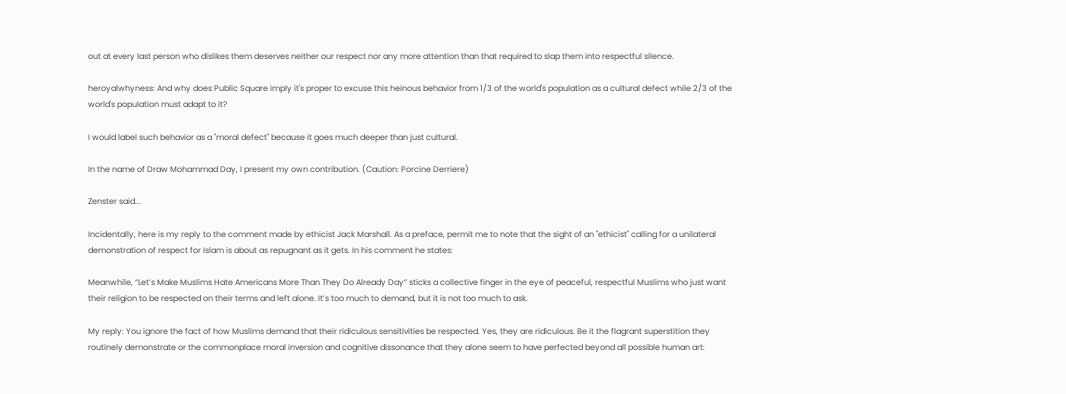out at every last person who dislikes them deserves neither our respect nor any more attention than that required to slap them into respectful silence.

heroyalwhyness: And why does Public Square imply it's proper to excuse this heinous behavior from 1/3 of the world's population as a cultural defect while 2/3 of the world's population must adapt to it?

I would label such behavior as a "moral defect" because it goes much deeper than just cultural.

In the name of Draw Mohammad Day, I present my own contribution. (Caution: Porcine Derriere)

Zenster said...

Incidentally, here is my reply to the comment made by ethicist Jack Marshall. As a preface, permit me to note that the sight of an "ethicist" calling for a unilateral demonstration of respect for Islam is about as repugnant as it gets. In his comment he states:

Meanwhile, “Let’s Make Muslims Hate Americans More Than They Do Already Day” sticks a collective finger in the eye of peaceful, respectful Muslims who just want their religion to be respected on their terms and left alone. It’s too much to demand, but it is not too much to ask.

My reply: You ignore the fact of how Muslims demand that their ridiculous sensitivities be respected. Yes, they are ridiculous. Be it the flagrant superstition they routinely demonstrate or the commonplace moral inversion and cognitive dissonance that they alone seem to have perfected beyond all possible human art: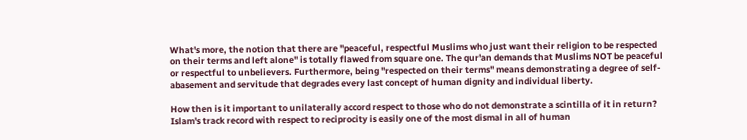What's more, the notion that there are "peaceful, respectful Muslims who just want their religion to be respected on their terms and left alone" is totally flawed from square one. The qur'an demands that Muslims NOT be peaceful or respectful to unbelievers. Furthermore, being "respected on their terms" means demonstrating a degree of self-abasement and servitude that degrades every last concept of human dignity and individual liberty.

How then is it important to unilaterally accord respect to those who do not demonstrate a scintilla of it in return? Islam's track record with respect to reciprocity is easily one of the most dismal in all of human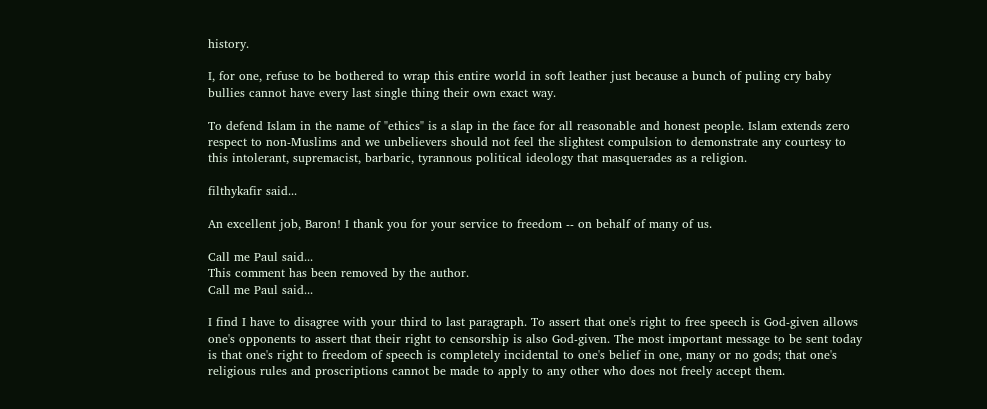history.

I, for one, refuse to be bothered to wrap this entire world in soft leather just because a bunch of puling cry baby bullies cannot have every last single thing their own exact way.

To defend Islam in the name of "ethics" is a slap in the face for all reasonable and honest people. Islam extends zero respect to non-Muslims and we unbelievers should not feel the slightest compulsion to demonstrate any courtesy to this intolerant, supremacist, barbaric, tyrannous political ideology that masquerades as a religion.

filthykafir said...

An excellent job, Baron! I thank you for your service to freedom -- on behalf of many of us.

Call me Paul said...
This comment has been removed by the author.
Call me Paul said...

I find I have to disagree with your third to last paragraph. To assert that one's right to free speech is God-given allows one's opponents to assert that their right to censorship is also God-given. The most important message to be sent today is that one's right to freedom of speech is completely incidental to one's belief in one, many or no gods; that one's religious rules and proscriptions cannot be made to apply to any other who does not freely accept them.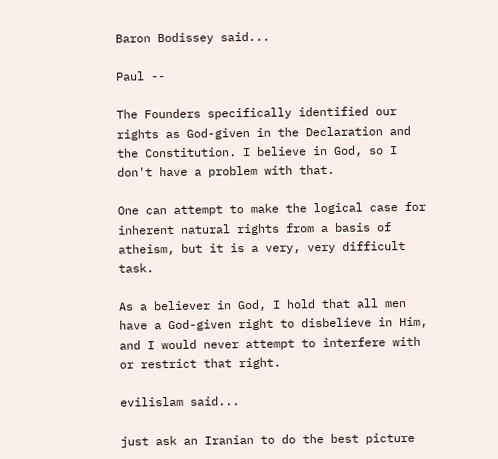Baron Bodissey said...

Paul --

The Founders specifically identified our rights as God-given in the Declaration and the Constitution. I believe in God, so I don't have a problem with that.

One can attempt to make the logical case for inherent natural rights from a basis of atheism, but it is a very, very difficult task.

As a believer in God, I hold that all men have a God-given right to disbelieve in Him, and I would never attempt to interfere with or restrict that right.

evilislam said...

just ask an Iranian to do the best picture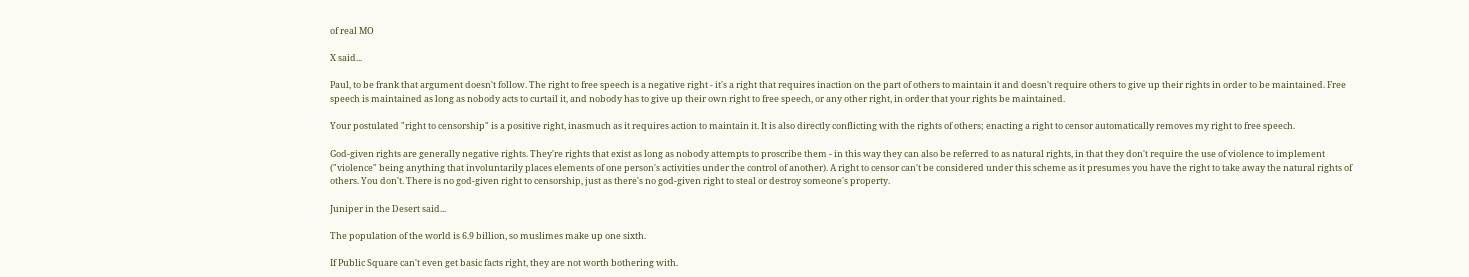of real MO

X said...

Paul, to be frank that argument doesn't follow. The right to free speech is a negative right - it's a right that requires inaction on the part of others to maintain it and doesn't require others to give up their rights in order to be maintained. Free speech is maintained as long as nobody acts to curtail it, and nobody has to give up their own right to free speech, or any other right, in order that your rights be maintained.

Your postulated "right to censorship" is a positive right, inasmuch as it requires action to maintain it. It is also directly conflicting with the rights of others; enacting a right to censor automatically removes my right to free speech.

God-given rights are generally negative rights. They're rights that exist as long as nobody attempts to proscribe them - in this way they can also be referred to as natural rights, in that they don't require the use of violence to implement ("violence" being anything that involuntarily places elements of one person's activities under the control of another). A right to censor can't be considered under this scheme as it presumes you have the right to take away the natural rights of others. You don't. There is no god-given right to censorship, just as there's no god-given right to steal or destroy someone's property.

Juniper in the Desert said...

The population of the world is 6.9 billion, so muslimes make up one sixth.

If Public Square can't even get basic facts right, they are not worth bothering with.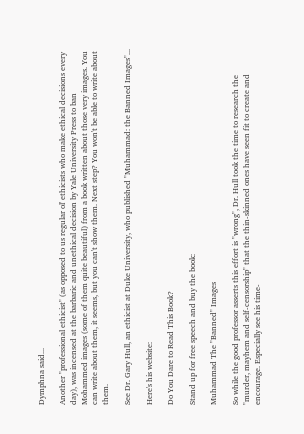Dymphna said...

Another "professional ethicist" (as opposed to us regular ol' ethicists who make ethical decisions every day), was incensed at the barbaric and unethical decision by Yale University Press to ban Mohammed images (some of them quite beautiful) from a book written about those very images. You can write about them, it seems, but you can't show them. Next step? You won't be able to write about them.

See Dr. Gary Hull, an ethicist at Duke University, who published "Muhammad: the Banned Images"...

Here's his website:

Do You Dare to Read This Book?

Stand up for free speech and buy the book:

Muhammad The "Banned" Images

So while the good professor asserts this effort is "wrong", Dr. Hull took the time to research the "murder, mayhem and self-censorship" that the thin-skinned ones have seen fit to create and encourage. Especially see his time-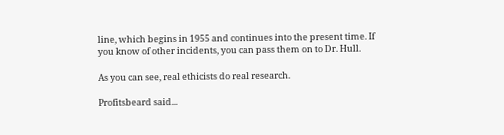line, which begins in 1955 and continues into the present time. If you know of other incidents, you can pass them on to Dr. Hull.

As you can see, real ethicists do real research.

Profitsbeard said...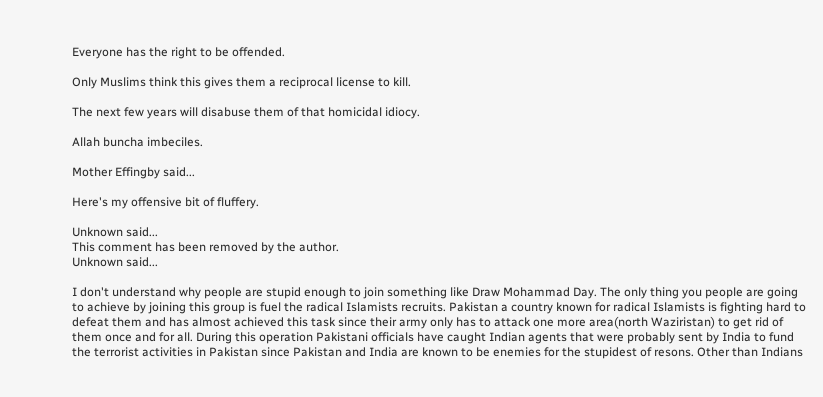Everyone has the right to be offended.

Only Muslims think this gives them a reciprocal license to kill.

The next few years will disabuse them of that homicidal idiocy.

Allah buncha imbeciles.

Mother Effingby said...

Here's my offensive bit of fluffery.

Unknown said...
This comment has been removed by the author.
Unknown said...

I don't understand why people are stupid enough to join something like Draw Mohammad Day. The only thing you people are going to achieve by joining this group is fuel the radical Islamists recruits. Pakistan a country known for radical Islamists is fighting hard to defeat them and has almost achieved this task since their army only has to attack one more area(north Waziristan) to get rid of them once and for all. During this operation Pakistani officials have caught Indian agents that were probably sent by India to fund the terrorist activities in Pakistan since Pakistan and India are known to be enemies for the stupidest of resons. Other than Indians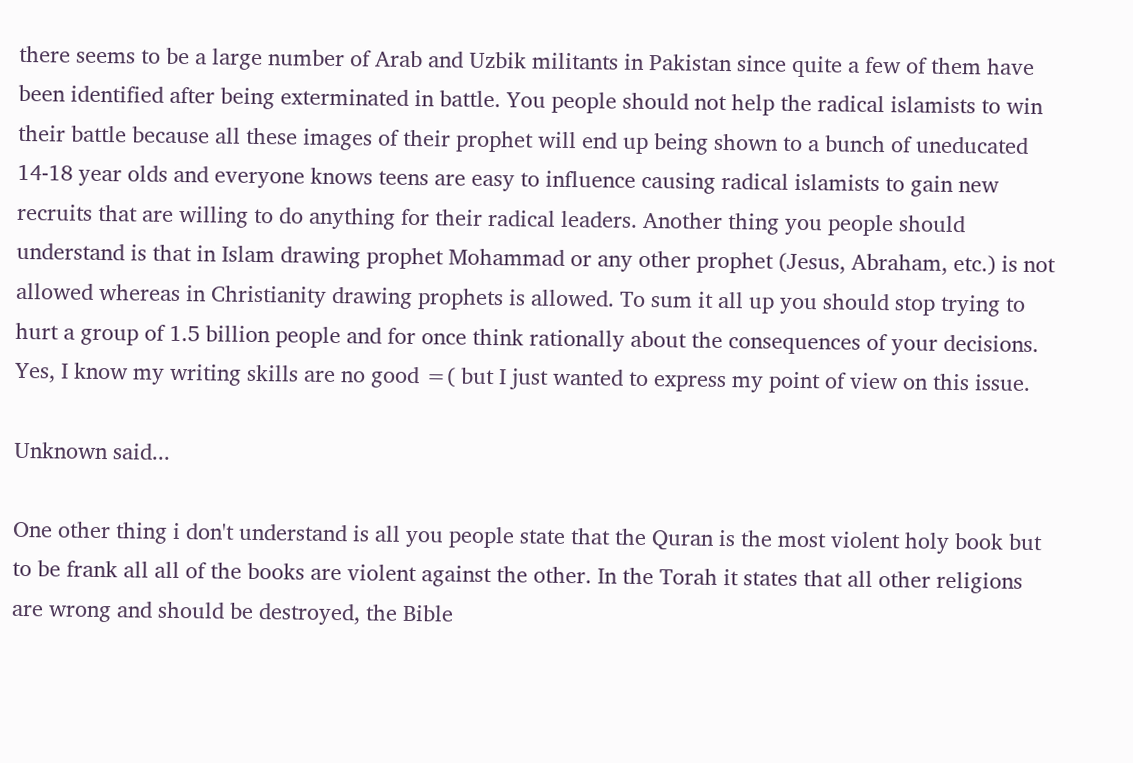there seems to be a large number of Arab and Uzbik militants in Pakistan since quite a few of them have been identified after being exterminated in battle. You people should not help the radical islamists to win their battle because all these images of their prophet will end up being shown to a bunch of uneducated 14-18 year olds and everyone knows teens are easy to influence causing radical islamists to gain new recruits that are willing to do anything for their radical leaders. Another thing you people should understand is that in Islam drawing prophet Mohammad or any other prophet (Jesus, Abraham, etc.) is not allowed whereas in Christianity drawing prophets is allowed. To sum it all up you should stop trying to hurt a group of 1.5 billion people and for once think rationally about the consequences of your decisions.
Yes, I know my writing skills are no good =( but I just wanted to express my point of view on this issue.

Unknown said...

One other thing i don't understand is all you people state that the Quran is the most violent holy book but to be frank all all of the books are violent against the other. In the Torah it states that all other religions are wrong and should be destroyed, the Bible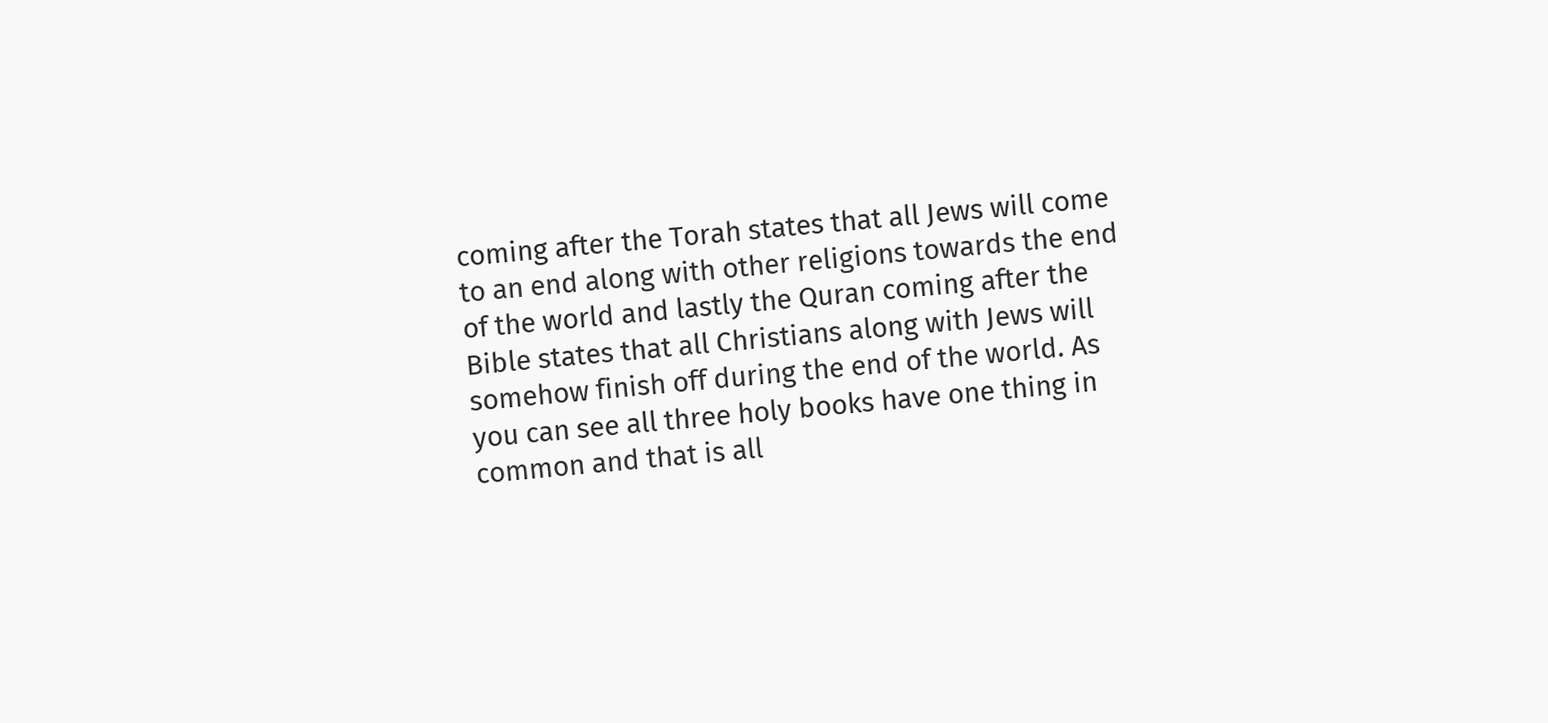coming after the Torah states that all Jews will come to an end along with other religions towards the end of the world and lastly the Quran coming after the Bible states that all Christians along with Jews will somehow finish off during the end of the world. As you can see all three holy books have one thing in common and that is all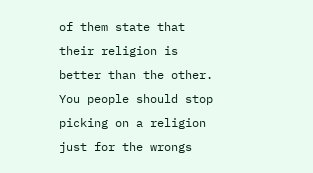of them state that their religion is better than the other. You people should stop picking on a religion just for the wrongs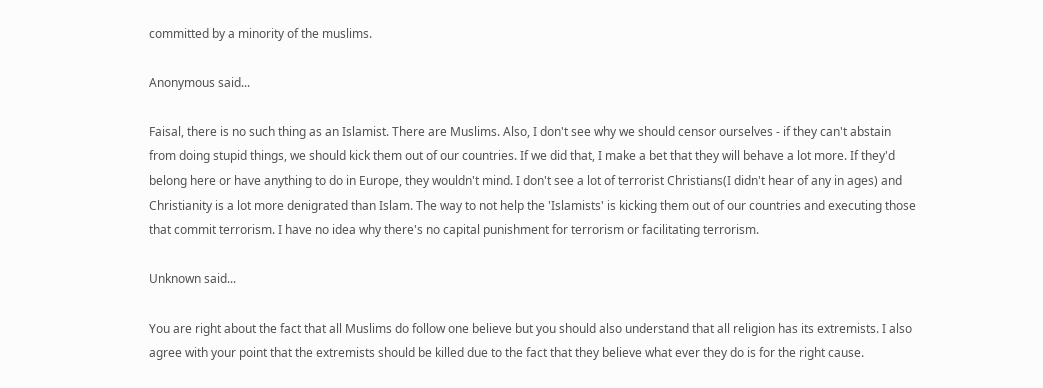committed by a minority of the muslims.

Anonymous said...

Faisal, there is no such thing as an Islamist. There are Muslims. Also, I don't see why we should censor ourselves - if they can't abstain from doing stupid things, we should kick them out of our countries. If we did that, I make a bet that they will behave a lot more. If they'd belong here or have anything to do in Europe, they wouldn't mind. I don't see a lot of terrorist Christians(I didn't hear of any in ages) and Christianity is a lot more denigrated than Islam. The way to not help the 'Islamists' is kicking them out of our countries and executing those that commit terrorism. I have no idea why there's no capital punishment for terrorism or facilitating terrorism.

Unknown said...

You are right about the fact that all Muslims do follow one believe but you should also understand that all religion has its extremists. I also agree with your point that the extremists should be killed due to the fact that they believe what ever they do is for the right cause.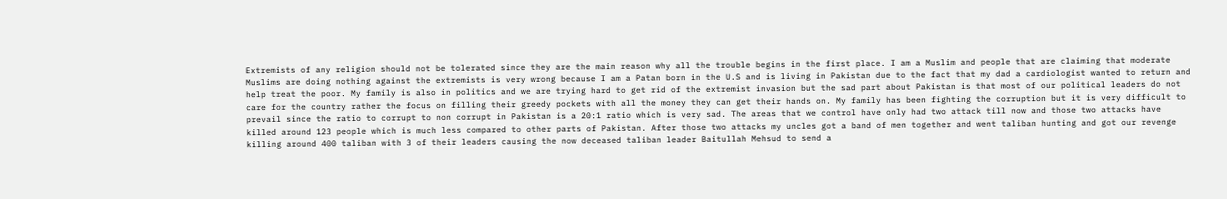Extremists of any religion should not be tolerated since they are the main reason why all the trouble begins in the first place. I am a Muslim and people that are claiming that moderate Muslims are doing nothing against the extremists is very wrong because I am a Patan born in the U.S and is living in Pakistan due to the fact that my dad a cardiologist wanted to return and help treat the poor. My family is also in politics and we are trying hard to get rid of the extremist invasion but the sad part about Pakistan is that most of our political leaders do not care for the country rather the focus on filling their greedy pockets with all the money they can get their hands on. My family has been fighting the corruption but it is very difficult to prevail since the ratio to corrupt to non corrupt in Pakistan is a 20:1 ratio which is very sad. The areas that we control have only had two attack till now and those two attacks have killed around 123 people which is much less compared to other parts of Pakistan. After those two attacks my uncles got a band of men together and went taliban hunting and got our revenge killing around 400 taliban with 3 of their leaders causing the now deceased taliban leader Baitullah Mehsud to send a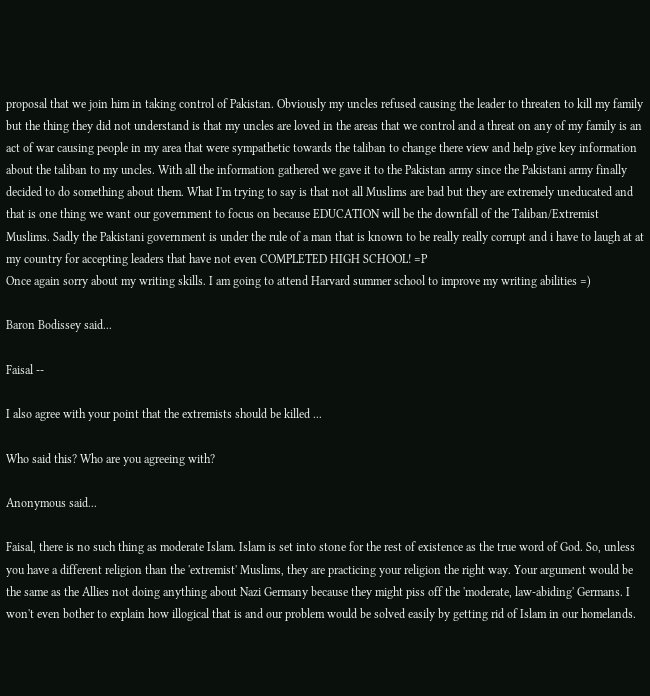proposal that we join him in taking control of Pakistan. Obviously my uncles refused causing the leader to threaten to kill my family but the thing they did not understand is that my uncles are loved in the areas that we control and a threat on any of my family is an act of war causing people in my area that were sympathetic towards the taliban to change there view and help give key information about the taliban to my uncles. With all the information gathered we gave it to the Pakistan army since the Pakistani army finally decided to do something about them. What I'm trying to say is that not all Muslims are bad but they are extremely uneducated and that is one thing we want our government to focus on because EDUCATION will be the downfall of the Taliban/Extremist Muslims. Sadly the Pakistani government is under the rule of a man that is known to be really really corrupt and i have to laugh at at my country for accepting leaders that have not even COMPLETED HIGH SCHOOL! =P
Once again sorry about my writing skills. I am going to attend Harvard summer school to improve my writing abilities =)

Baron Bodissey said...

Faisal --

I also agree with your point that the extremists should be killed ...

Who said this? Who are you agreeing with?

Anonymous said...

Faisal, there is no such thing as moderate Islam. Islam is set into stone for the rest of existence as the true word of God. So, unless you have a different religion than the 'extremist' Muslims, they are practicing your religion the right way. Your argument would be the same as the Allies not doing anything about Nazi Germany because they might piss off the 'moderate, law-abiding' Germans. I won't even bother to explain how illogical that is and our problem would be solved easily by getting rid of Islam in our homelands.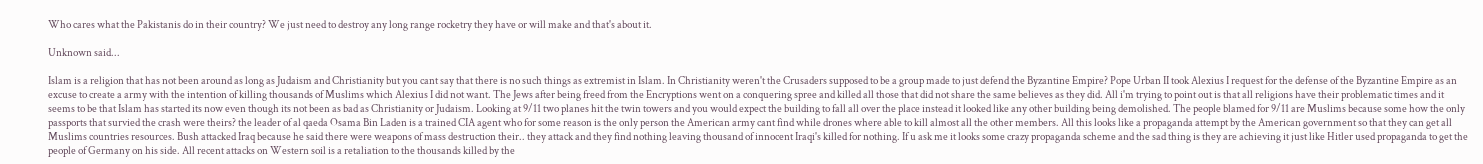Who cares what the Pakistanis do in their country? We just need to destroy any long range rocketry they have or will make and that's about it.

Unknown said...

Islam is a religion that has not been around as long as Judaism and Christianity but you cant say that there is no such things as extremist in Islam. In Christianity weren't the Crusaders supposed to be a group made to just defend the Byzantine Empire? Pope Urban II took Alexius I request for the defense of the Byzantine Empire as an excuse to create a army with the intention of killing thousands of Muslims which Alexius I did not want. The Jews after being freed from the Encryptions went on a conquering spree and killed all those that did not share the same believes as they did. All i'm trying to point out is that all religions have their problematic times and it seems to be that Islam has started its now even though its not been as bad as Christianity or Judaism. Looking at 9/11 two planes hit the twin towers and you would expect the building to fall all over the place instead it looked like any other building being demolished. The people blamed for 9/11 are Muslims because some how the only passports that survied the crash were theirs? the leader of al qaeda Osama Bin Laden is a trained CIA agent who for some reason is the only person the American army cant find while drones where able to kill almost all the other members. All this looks like a propaganda attempt by the American government so that they can get all Muslims countries resources. Bush attacked Iraq because he said there were weapons of mass destruction their.. they attack and they find nothing leaving thousand of innocent Iraqi's killed for nothing. If u ask me it looks some crazy propaganda scheme and the sad thing is they are achieving it just like Hitler used propaganda to get the people of Germany on his side. All recent attacks on Western soil is a retaliation to the thousands killed by the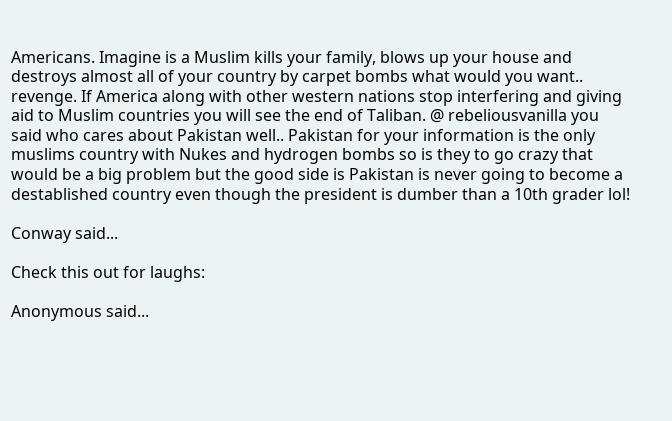Americans. Imagine is a Muslim kills your family, blows up your house and destroys almost all of your country by carpet bombs what would you want.. revenge. If America along with other western nations stop interfering and giving aid to Muslim countries you will see the end of Taliban. @ rebeliousvanilla you said who cares about Pakistan well.. Pakistan for your information is the only muslims country with Nukes and hydrogen bombs so is they to go crazy that would be a big problem but the good side is Pakistan is never going to become a destablished country even though the president is dumber than a 10th grader lol!

Conway said...

Check this out for laughs:

Anonymous said...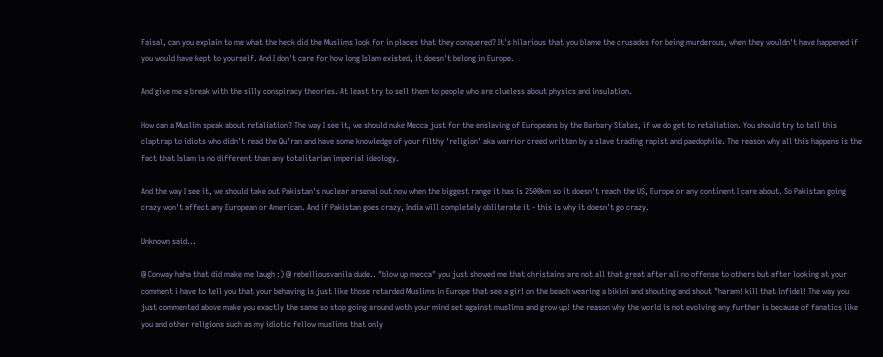Faisal, can you explain to me what the heck did the Muslims look for in places that they conquered? It's hilarious that you blame the crusades for being murderous, when they wouldn't have happened if you would have kept to yourself. And I don't care for how long Islam existed, it doesn't belong in Europe.

And give me a break with the silly conspiracy theories. At least try to sell them to people who are clueless about physics and insulation.

How can a Muslim speak about retaliation? The way I see it, we should nuke Mecca just for the enslaving of Europeans by the Barbary States, if we do get to retaliation. You should try to tell this claptrap to idiots who didn't read the Qu'ran and have some knowledge of your filthy 'religion' aka warrior creed written by a slave trading rapist and paedophile. The reason why all this happens is the fact that Islam is no different than any totalitarian imperial ideology.

And the way I see it, we should take out Pakistan's nuclear arsenal out now when the biggest range it has is 2500km so it doesn't reach the US, Europe or any continent I care about. So Pakistan going crazy won't affect any European or American. And if Pakistan goes crazy, India will completely obliterate it - this is why it doesn't go crazy.

Unknown said...

@ Conway haha that did make me laugh :) @ rebelliousvanila dude.. "blow up mecca" you just showed me that christains are not all that great after all no offense to others but after looking at your comment i have to tell you that your behaving is just like those retarded Muslims in Europe that see a girl on the beach wearing a bikini and shouting and shout "haram! kill that infidel! The way you just commented above make you exactly the same so stop going around woth your mind set against muslims and grow up! the reason why the world is not evolving any further is because of fanatics like you and other religions such as my idiotic fellow muslims that only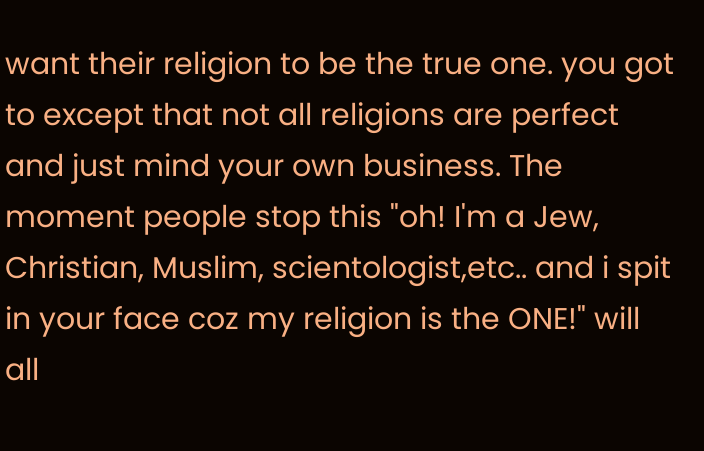want their religion to be the true one. you got to except that not all religions are perfect and just mind your own business. The moment people stop this "oh! I'm a Jew, Christian, Muslim, scientologist,etc.. and i spit in your face coz my religion is the ONE!" will all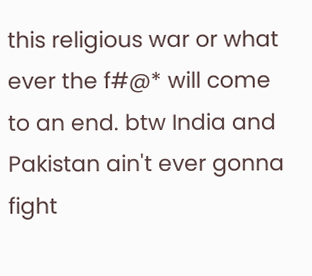this religious war or what ever the f#@* will come to an end. btw India and Pakistan ain't ever gonna fight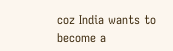coz India wants to become a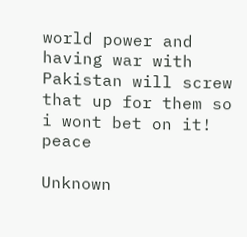world power and having war with Pakistan will screw that up for them so i wont bet on it! peace

Unknown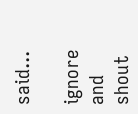said...

ignore and shout